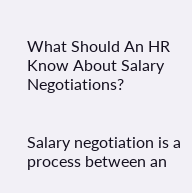What Should An HR Know About Salary Negotiations?


Salary negotiation is a process between an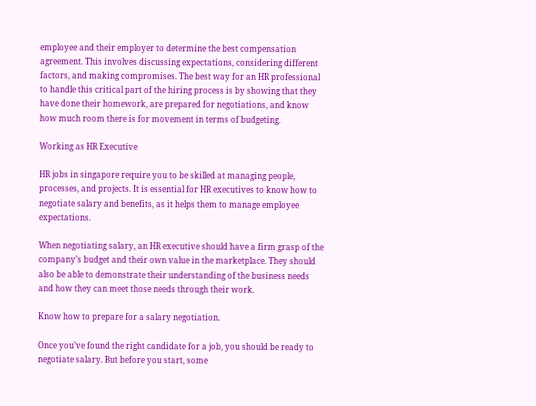employee and their employer to determine the best compensation agreement. This involves discussing expectations, considering different factors, and making compromises. The best way for an HR professional to handle this critical part of the hiring process is by showing that they have done their homework, are prepared for negotiations, and know how much room there is for movement in terms of budgeting.

Working as HR Executive

HR jobs in singapore require you to be skilled at managing people, processes, and projects. It is essential for HR executives to know how to negotiate salary and benefits, as it helps them to manage employee expectations.

When negotiating salary, an HR executive should have a firm grasp of the company’s budget and their own value in the marketplace. They should also be able to demonstrate their understanding of the business needs and how they can meet those needs through their work.

Know how to prepare for a salary negotiation.

Once you’ve found the right candidate for a job, you should be ready to negotiate salary. But before you start, some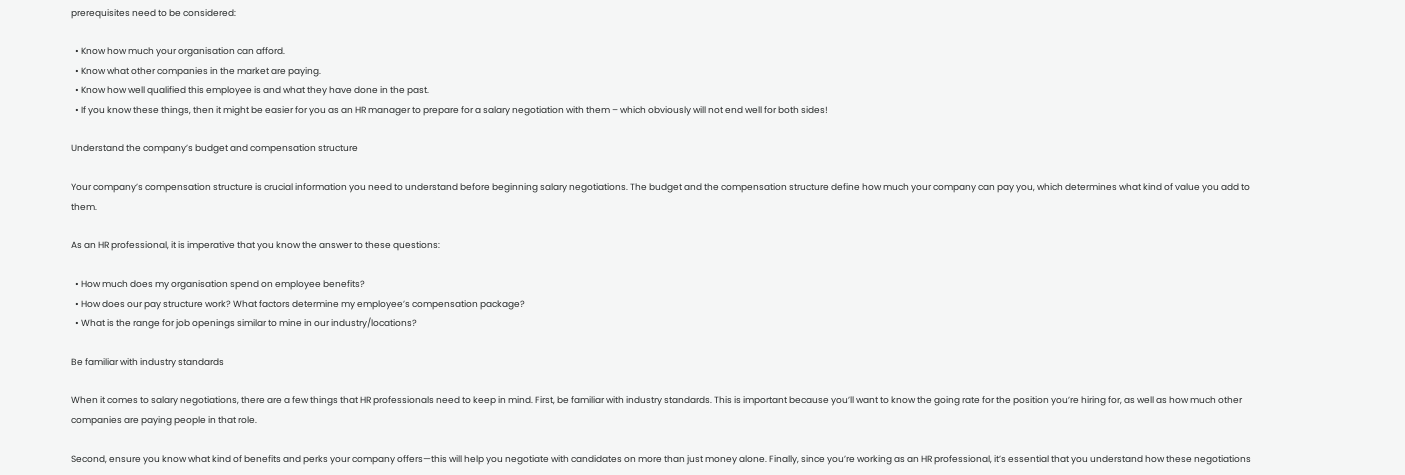prerequisites need to be considered:

  • Know how much your organisation can afford.
  • Know what other companies in the market are paying.
  • Know how well qualified this employee is and what they have done in the past.
  • If you know these things, then it might be easier for you as an HR manager to prepare for a salary negotiation with them – which obviously will not end well for both sides!

Understand the company’s budget and compensation structure

Your company’s compensation structure is crucial information you need to understand before beginning salary negotiations. The budget and the compensation structure define how much your company can pay you, which determines what kind of value you add to them.

As an HR professional, it is imperative that you know the answer to these questions:

  • How much does my organisation spend on employee benefits?
  • How does our pay structure work? What factors determine my employee’s compensation package?
  • What is the range for job openings similar to mine in our industry/locations?

Be familiar with industry standards

When it comes to salary negotiations, there are a few things that HR professionals need to keep in mind. First, be familiar with industry standards. This is important because you’ll want to know the going rate for the position you’re hiring for, as well as how much other companies are paying people in that role.

Second, ensure you know what kind of benefits and perks your company offers—this will help you negotiate with candidates on more than just money alone. Finally, since you’re working as an HR professional, it’s essential that you understand how these negotiations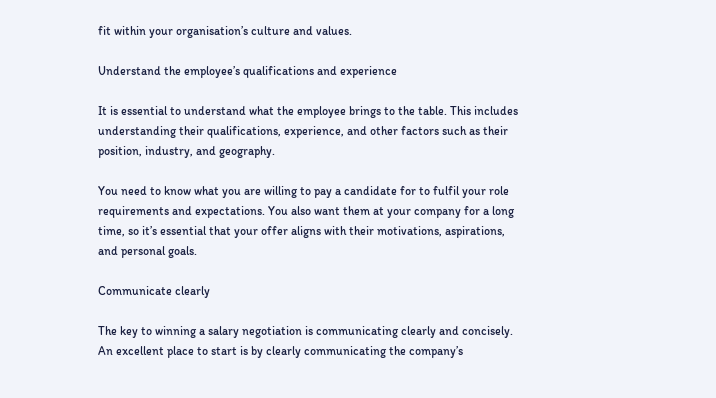fit within your organisation’s culture and values.

Understand the employee’s qualifications and experience

It is essential to understand what the employee brings to the table. This includes understanding their qualifications, experience, and other factors such as their position, industry, and geography.

You need to know what you are willing to pay a candidate for to fulfil your role requirements and expectations. You also want them at your company for a long time, so it’s essential that your offer aligns with their motivations, aspirations, and personal goals.

Communicate clearly

The key to winning a salary negotiation is communicating clearly and concisely. An excellent place to start is by clearly communicating the company’s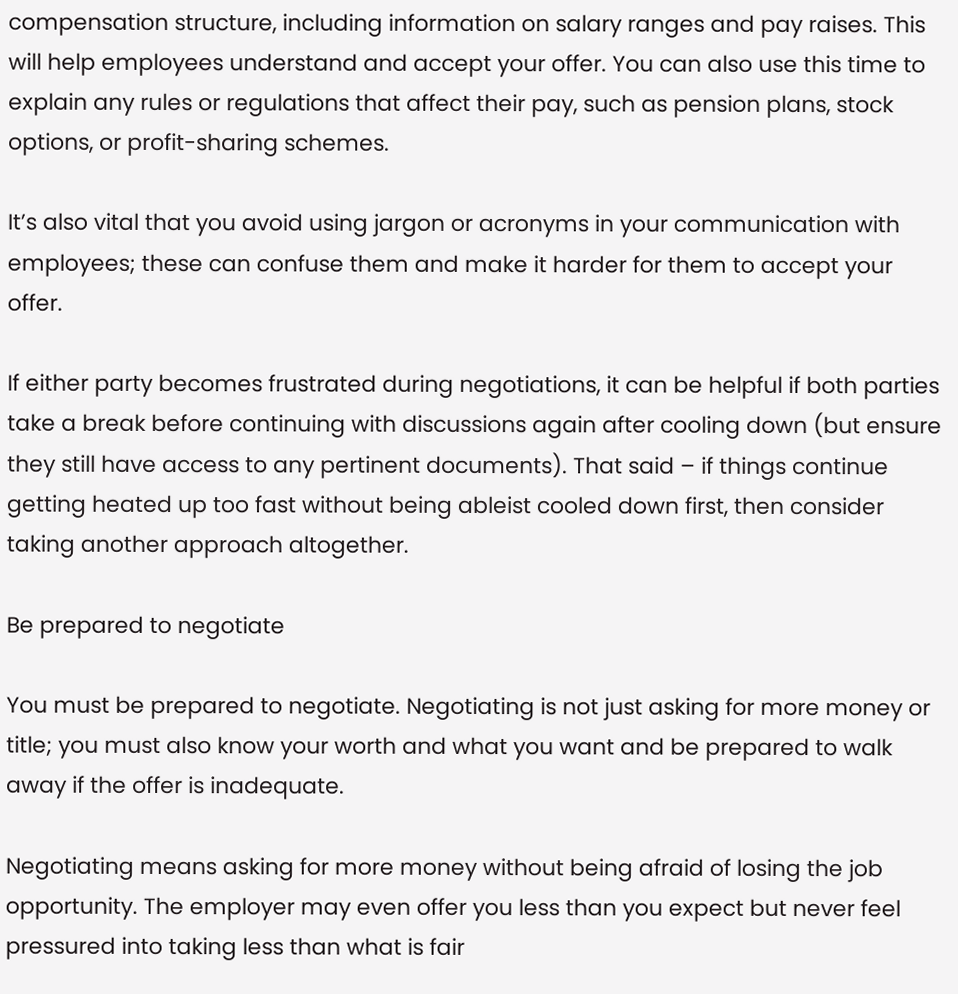compensation structure, including information on salary ranges and pay raises. This will help employees understand and accept your offer. You can also use this time to explain any rules or regulations that affect their pay, such as pension plans, stock options, or profit-sharing schemes.

It’s also vital that you avoid using jargon or acronyms in your communication with employees; these can confuse them and make it harder for them to accept your offer.

If either party becomes frustrated during negotiations, it can be helpful if both parties take a break before continuing with discussions again after cooling down (but ensure they still have access to any pertinent documents). That said – if things continue getting heated up too fast without being ableist cooled down first, then consider taking another approach altogether.

Be prepared to negotiate

You must be prepared to negotiate. Negotiating is not just asking for more money or title; you must also know your worth and what you want and be prepared to walk away if the offer is inadequate.

Negotiating means asking for more money without being afraid of losing the job opportunity. The employer may even offer you less than you expect but never feel pressured into taking less than what is fair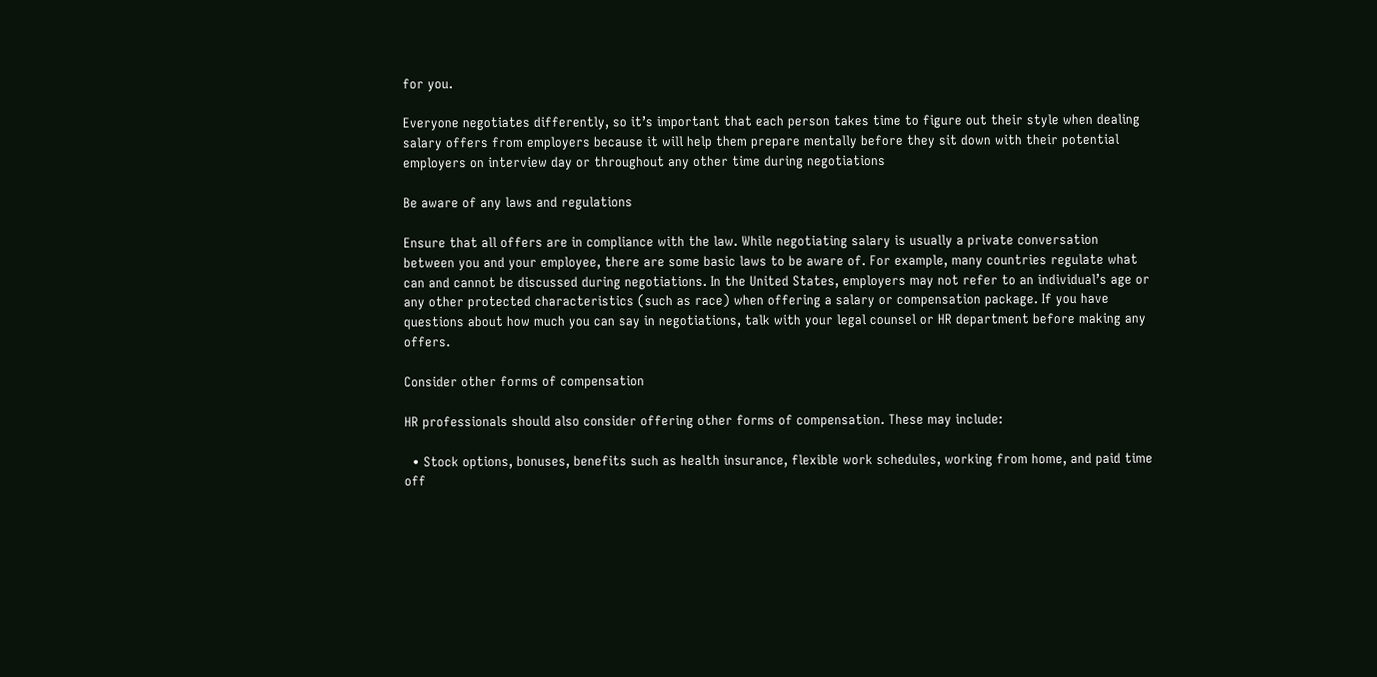for you.

Everyone negotiates differently, so it’s important that each person takes time to figure out their style when dealing salary offers from employers because it will help them prepare mentally before they sit down with their potential employers on interview day or throughout any other time during negotiations

Be aware of any laws and regulations

Ensure that all offers are in compliance with the law. While negotiating salary is usually a private conversation between you and your employee, there are some basic laws to be aware of. For example, many countries regulate what can and cannot be discussed during negotiations. In the United States, employers may not refer to an individual’s age or any other protected characteristics (such as race) when offering a salary or compensation package. If you have questions about how much you can say in negotiations, talk with your legal counsel or HR department before making any offers.

Consider other forms of compensation

HR professionals should also consider offering other forms of compensation. These may include:

  • Stock options, bonuses, benefits such as health insurance, flexible work schedules, working from home, and paid time off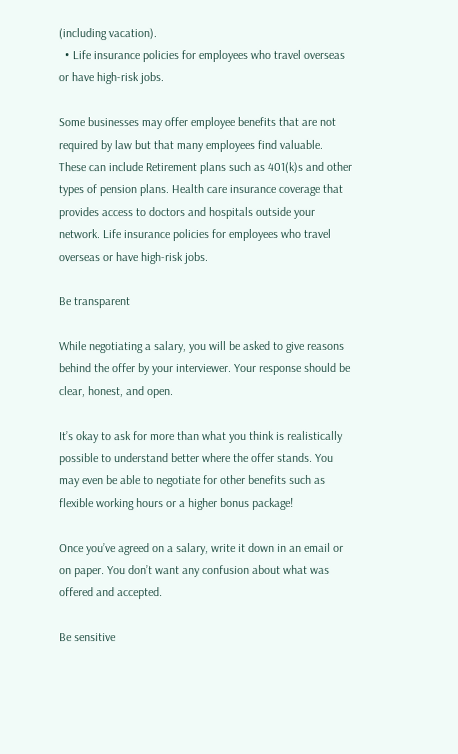(including vacation).
  • Life insurance policies for employees who travel overseas or have high-risk jobs.

Some businesses may offer employee benefits that are not required by law but that many employees find valuable. These can include Retirement plans such as 401(k)s and other types of pension plans. Health care insurance coverage that provides access to doctors and hospitals outside your network. Life insurance policies for employees who travel overseas or have high-risk jobs.

Be transparent

While negotiating a salary, you will be asked to give reasons behind the offer by your interviewer. Your response should be clear, honest, and open.

It’s okay to ask for more than what you think is realistically possible to understand better where the offer stands. You may even be able to negotiate for other benefits such as flexible working hours or a higher bonus package!

Once you’ve agreed on a salary, write it down in an email or on paper. You don’t want any confusion about what was offered and accepted.

Be sensitive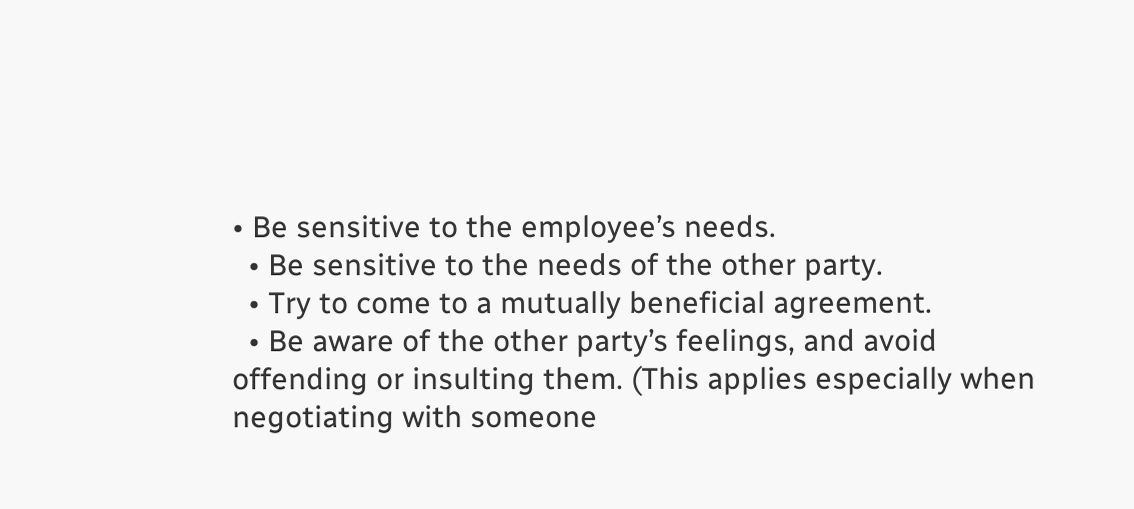• Be sensitive to the employee’s needs.
  • Be sensitive to the needs of the other party.
  • Try to come to a mutually beneficial agreement.
  • Be aware of the other party’s feelings, and avoid offending or insulting them. (This applies especially when negotiating with someone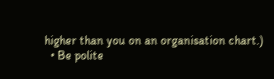higher than you on an organisation chart.)
  • Be polite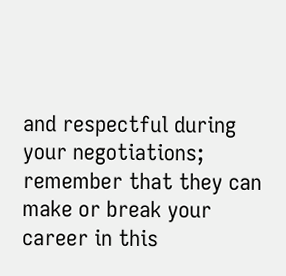and respectful during your negotiations; remember that they can make or break your career in this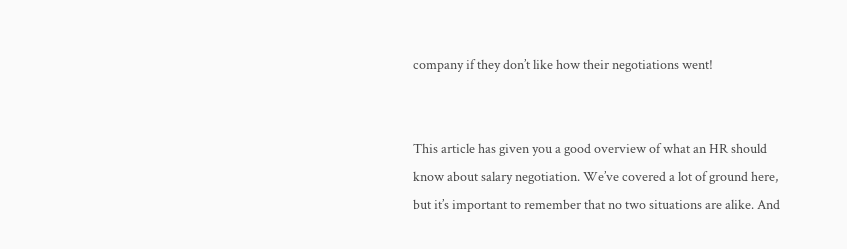company if they don’t like how their negotiations went!


This article has given you a good overview of what an HR should know about salary negotiation. We’ve covered a lot of ground here, but it’s important to remember that no two situations are alike. And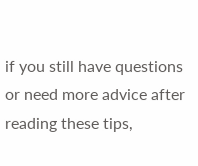if you still have questions or need more advice after reading these tips,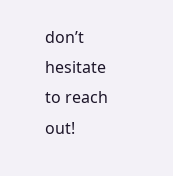don’t hesitate to reach out!